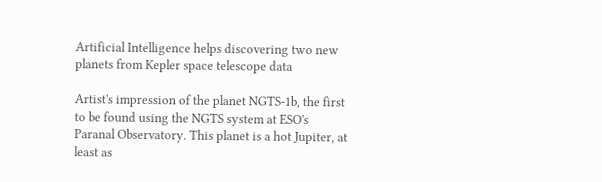Artificial Intelligence helps discovering two new planets from Kepler space telescope data

Artist's impression of the planet NGTS-1b, the first to be found using the NGTS system at ESO's Paranal Observatory. This planet is a hot Jupiter, at least as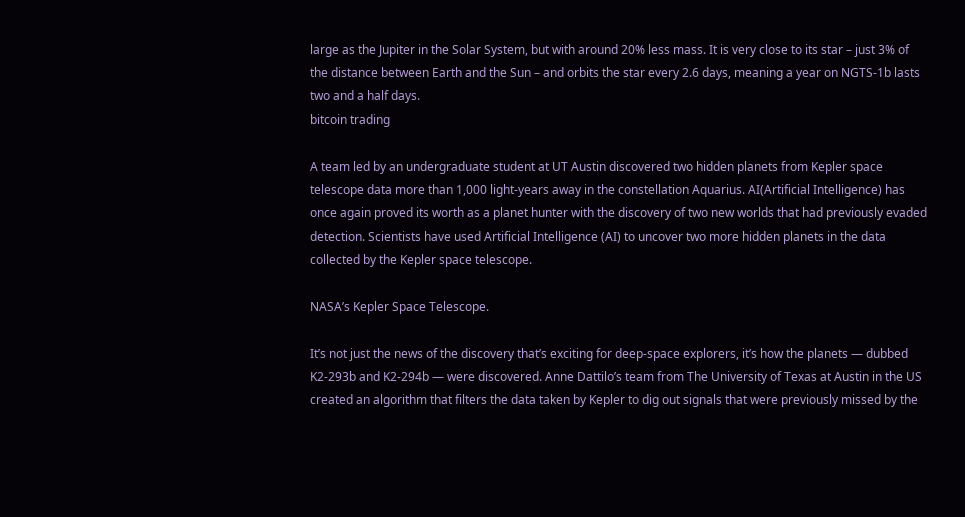large as the Jupiter in the Solar System, but with around 20% less mass. It is very close to its star – just 3% of the distance between Earth and the Sun – and orbits the star every 2.6 days, meaning a year on NGTS-1b lasts two and a half days.
bitcoin trading

A team led by an undergraduate student at UT Austin discovered two hidden planets from Kepler space telescope data more than 1,000 light-years away in the constellation Aquarius. AI(Artificial Intelligence) has once again proved its worth as a planet hunter with the discovery of two new worlds that had previously evaded detection. Scientists have used Artificial Intelligence (AI) to uncover two more hidden planets in the data collected by the Kepler space telescope.

NASA’s Kepler Space Telescope.

It’s not just the news of the discovery that’s exciting for deep-space explorers, it’s how the planets — dubbed K2-293b and K2-294b — were discovered. Anne Dattilo’s team from The University of Texas at Austin in the US created an algorithm that filters the data taken by Kepler to dig out signals that were previously missed by the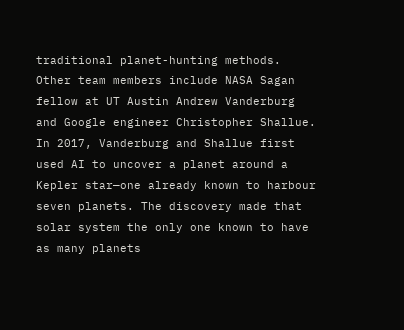traditional planet-hunting methods. Other team members include NASA Sagan fellow at UT Austin Andrew Vanderburg and Google engineer Christopher Shallue. In 2017, Vanderburg and Shallue first used AI to uncover a planet around a Kepler star—one already known to harbour seven planets. The discovery made that solar system the only one known to have as many planets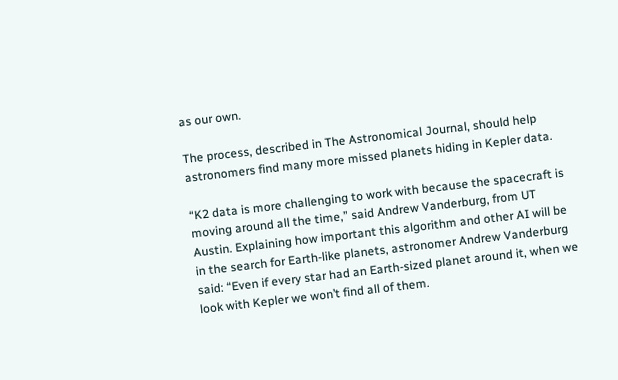as our own.

The process, described in The Astronomical Journal, should help astronomers find many more missed planets hiding in Kepler data.

“K2 data is more challenging to work with because the spacecraft is moving around all the time,” said Andrew Vanderburg, from UT Austin. Explaining how important this algorithm and other AI will be in the search for Earth-like planets, astronomer Andrew Vanderburg said: “Even if every star had an Earth-sized planet around it, when we look with Kepler we won’t find all of them.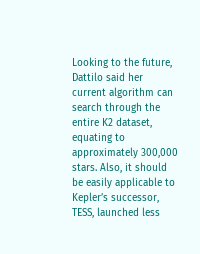Looking to the future, Dattilo said her current algorithm can search through the entire K2 dataset, equating to approximately 300,000 stars. Also, it should be easily applicable to Kepler’s successor, TESS, launched less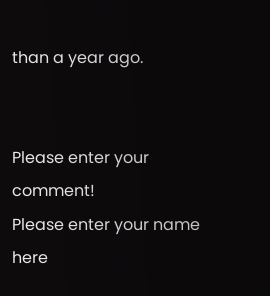than a year ago.


Please enter your comment!
Please enter your name here